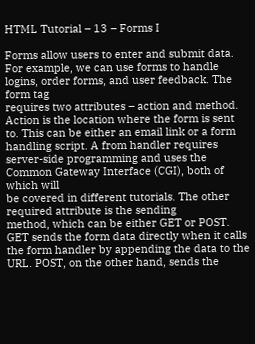HTML Tutorial – 13 – Forms I

Forms allow users to enter and submit data.
For example, we can use forms to handle logins, order forms, and user feedback. The form tag
requires two attributes – action and method. Action is the location where the form is sent
to. This can be either an email link or a form handling script. A from handler requires
server-side programming and uses the Common Gateway Interface (CGI), both of which will
be covered in different tutorials. The other required attribute is the sending
method, which can be either GET or POST. GET sends the form data directly when it calls
the form handler by appending the data to the URL. POST, on the other hand, sends the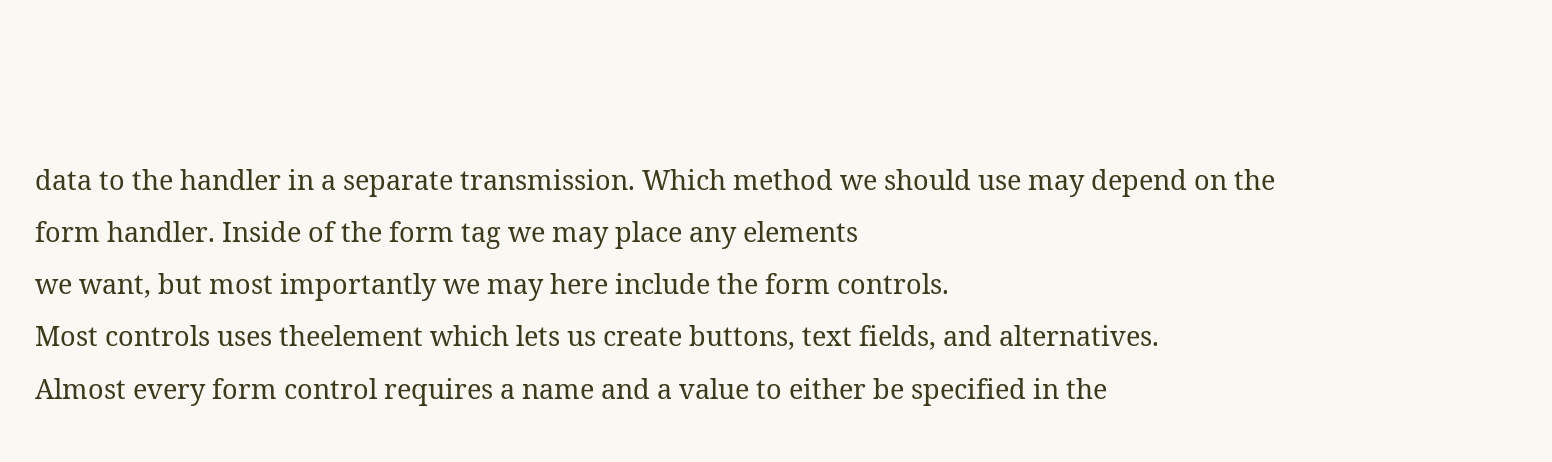data to the handler in a separate transmission. Which method we should use may depend on the
form handler. Inside of the form tag we may place any elements
we want, but most importantly we may here include the form controls.
Most controls uses theelement which lets us create buttons, text fields, and alternatives.
Almost every form control requires a name and a value to either be specified in the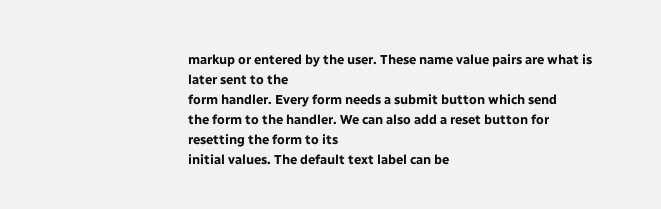markup or entered by the user. These name value pairs are what is later sent to the
form handler. Every form needs a submit button which send
the form to the handler. We can also add a reset button for resetting the form to its
initial values. The default text label can be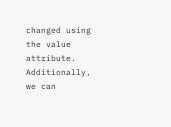changed using the value attribute. Additionally,
we can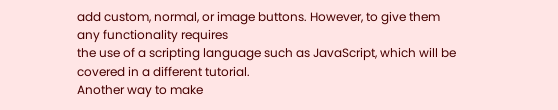add custom, normal, or image buttons. However, to give them any functionality requires
the use of a scripting language such as JavaScript, which will be covered in a different tutorial.
Another way to make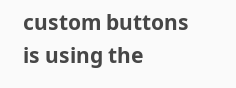custom buttons is using the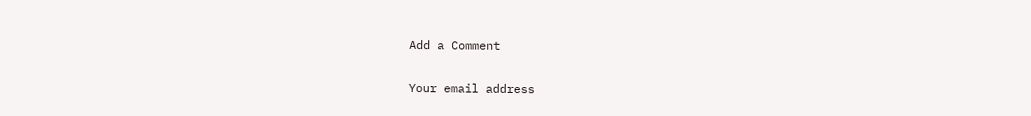Add a Comment

Your email address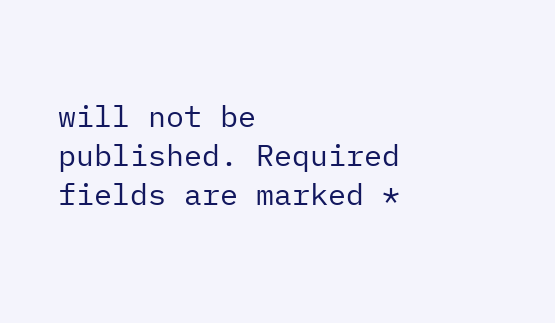will not be published. Required fields are marked *